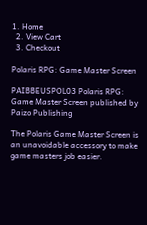1. Home
  2. View Cart
  3. Checkout

Polaris RPG: Game Master Screen

PAIBBEUSPOL03 Polaris RPG: Game Master Screen published by Paizo Publishing

The Polaris Game Master Screen is an unavoidable accessory to make game masters job easier.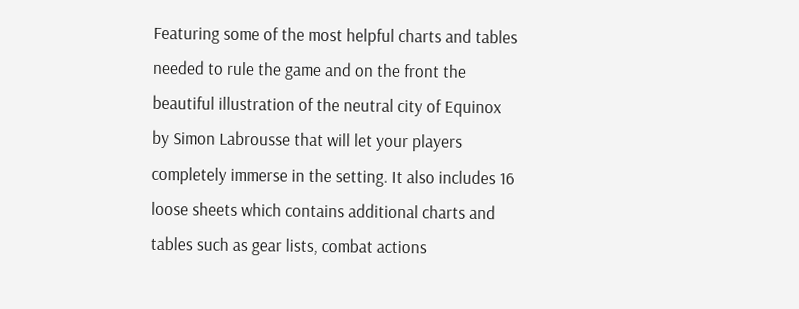Featuring some of the most helpful charts and tables needed to rule the game and on the front the beautiful illustration of the neutral city of Equinox by Simon Labrousse that will let your players completely immerse in the setting. It also includes 16 loose sheets which contains additional charts and tables such as gear lists, combat actions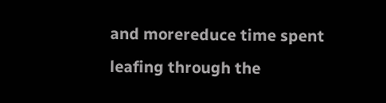and morereduce time spent leafing through the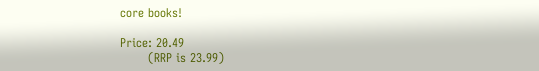core books!

Price: 20.49
       (RRP is 23.99)